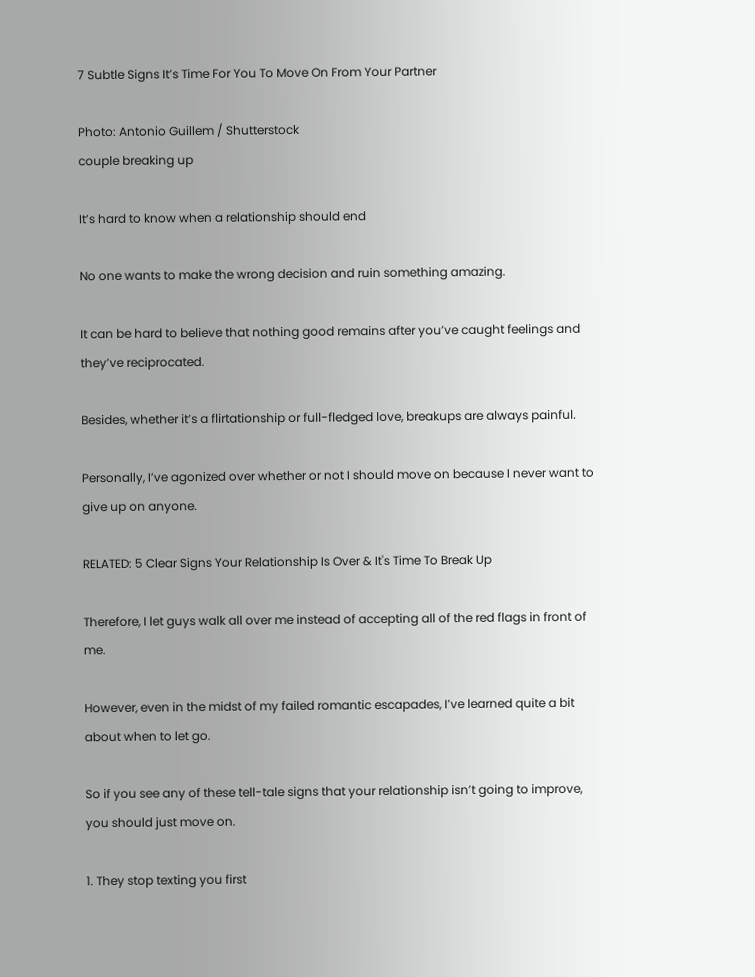7 Subtle Signs It’s Time For You To Move On From Your Partner

Photo: Antonio Guillem / Shutterstock
couple breaking up

It’s hard to know when a relationship should end

No one wants to make the wrong decision and ruin something amazing.

It can be hard to believe that nothing good remains after you’ve caught feelings and they’ve reciprocated.

Besides, whether it’s a flirtationship or full-fledged love, breakups are always painful.

Personally, I’ve agonized over whether or not I should move on because I never want to give up on anyone.

RELATED: 5 Clear Signs Your Relationship Is Over & It's Time To Break Up

Therefore, I let guys walk all over me instead of accepting all of the red flags in front of me.

However, even in the midst of my failed romantic escapades, I’ve learned quite a bit about when to let go.

So if you see any of these tell-tale signs that your relationship isn’t going to improve, you should just move on.

1. They stop texting you first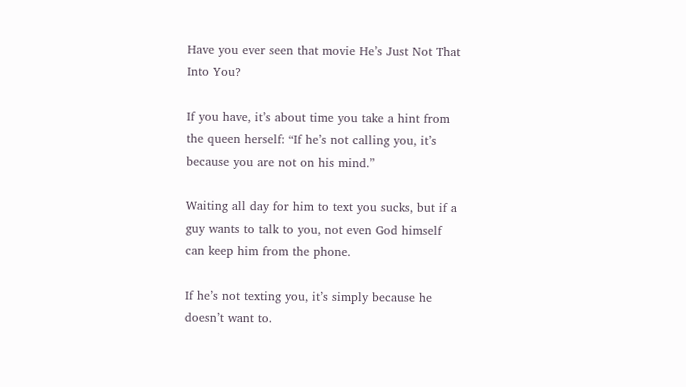Have you ever seen that movie He’s Just Not That Into You?

If you have, it’s about time you take a hint from the queen herself: “If he’s not calling you, it’s because you are not on his mind.”

Waiting all day for him to text you sucks, but if a guy wants to talk to you, not even God himself can keep him from the phone.

If he’s not texting you, it’s simply because he doesn’t want to.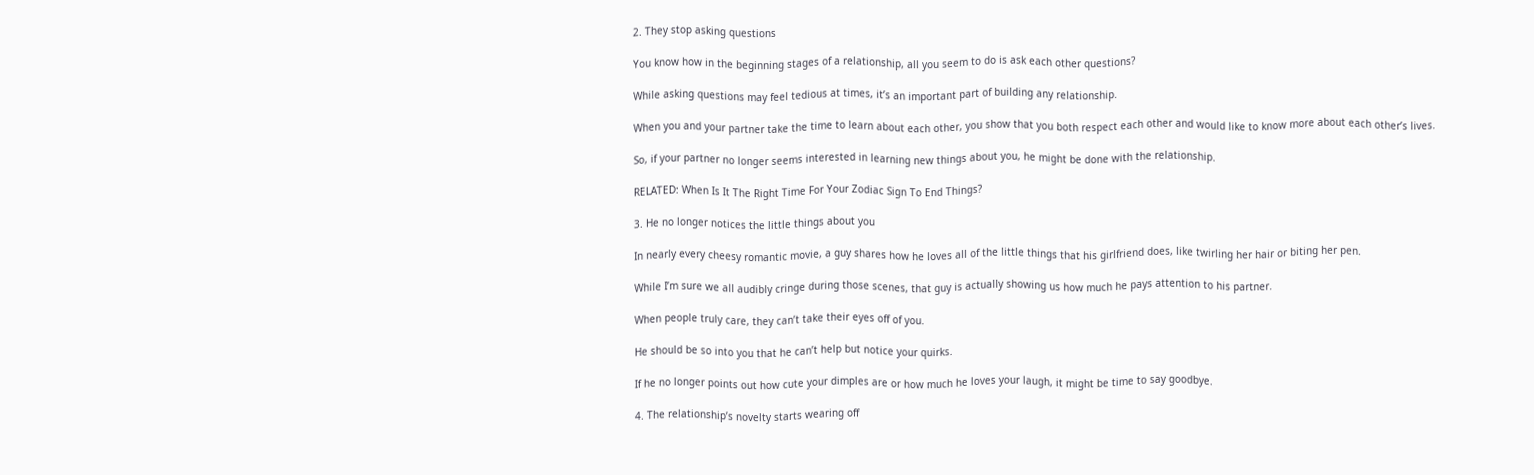2. They stop asking questions

You know how in the beginning stages of a relationship, all you seem to do is ask each other questions?

While asking questions may feel tedious at times, it’s an important part of building any relationship.

When you and your partner take the time to learn about each other, you show that you both respect each other and would like to know more about each other’s lives.

So, if your partner no longer seems interested in learning new things about you, he might be done with the relationship.

RELATED: When Is It The Right Time For Your Zodiac Sign To End Things?

3. He no longer notices the little things about you

In nearly every cheesy romantic movie, a guy shares how he loves all of the little things that his girlfriend does, like twirling her hair or biting her pen.

While I’m sure we all audibly cringe during those scenes, that guy is actually showing us how much he pays attention to his partner.

When people truly care, they can’t take their eyes off of you.

He should be so into you that he can’t help but notice your quirks.

If he no longer points out how cute your dimples are or how much he loves your laugh, it might be time to say goodbye.

4. The relationship’s novelty starts wearing off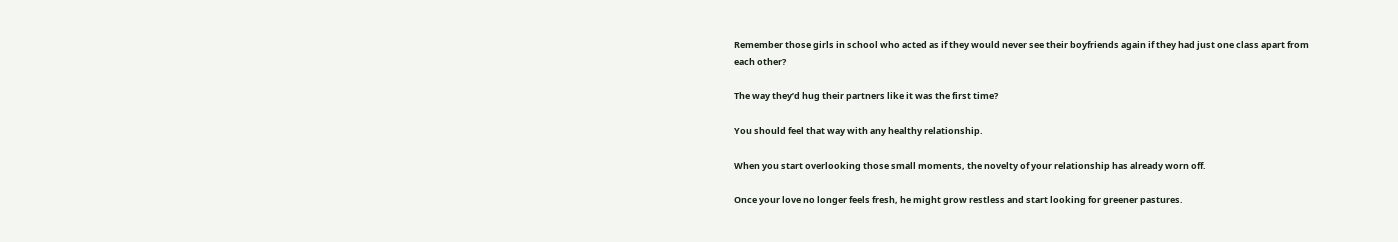Remember those girls in school who acted as if they would never see their boyfriends again if they had just one class apart from each other?

The way they’d hug their partners like it was the first time?

You should feel that way with any healthy relationship.

When you start overlooking those small moments, the novelty of your relationship has already worn off.

Once your love no longer feels fresh, he might grow restless and start looking for greener pastures.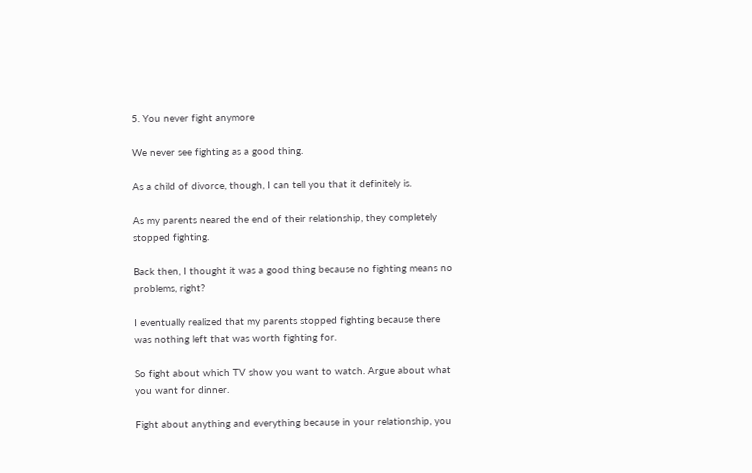5. You never fight anymore

We never see fighting as a good thing.

As a child of divorce, though, I can tell you that it definitely is.

As my parents neared the end of their relationship, they completely stopped fighting.

Back then, I thought it was a good thing because no fighting means no problems, right?

I eventually realized that my parents stopped fighting because there was nothing left that was worth fighting for.

So fight about which TV show you want to watch. Argue about what you want for dinner.

Fight about anything and everything because in your relationship, you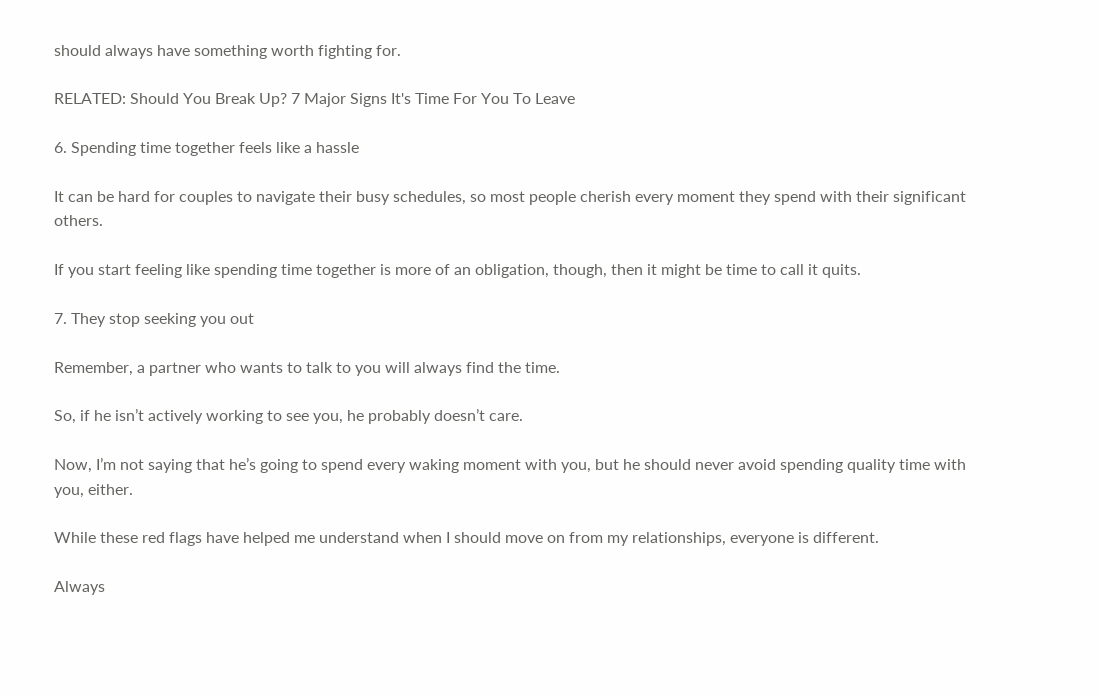should always have something worth fighting for.

RELATED: Should You Break Up? 7 Major Signs It's Time For You To Leave

6. Spending time together feels like a hassle

It can be hard for couples to navigate their busy schedules, so most people cherish every moment they spend with their significant others.

If you start feeling like spending time together is more of an obligation, though, then it might be time to call it quits.

7. They stop seeking you out

Remember, a partner who wants to talk to you will always find the time.

So, if he isn’t actively working to see you, he probably doesn’t care.

Now, I’m not saying that he’s going to spend every waking moment with you, but he should never avoid spending quality time with you, either.

While these red flags have helped me understand when I should move on from my relationships, everyone is different.

Always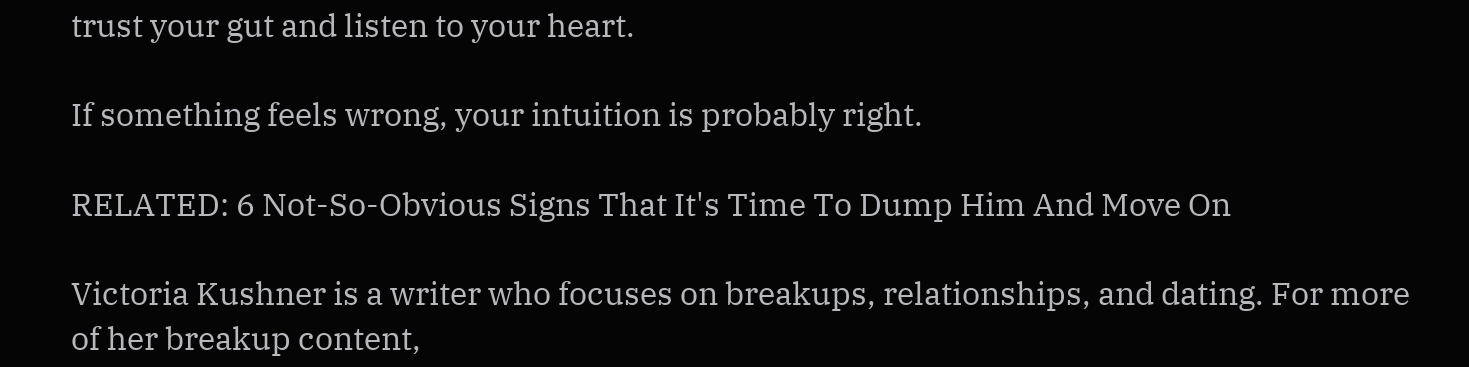trust your gut and listen to your heart.

If something feels wrong, your intuition is probably right.

RELATED: 6 Not-So-Obvious Signs That It's Time To Dump Him And Move On

Victoria Kushner is a writer who focuses on breakups, relationships, and dating. For more of her breakup content,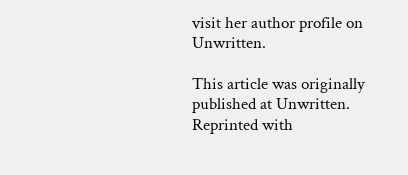visit her author profile on Unwritten.

This article was originally published at Unwritten. Reprinted with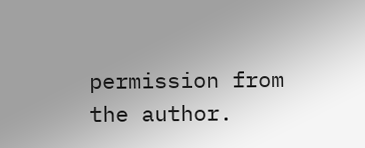permission from the author.